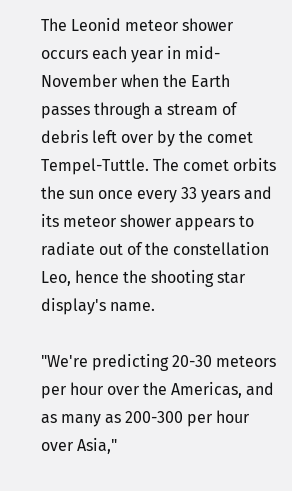The Leonid meteor shower occurs each year in mid-November when the Earth passes through a stream of debris left over by the comet Tempel-Tuttle. The comet orbits the sun once every 33 years and its meteor shower appears to radiate out of the constellation Leo, hence the shooting star display's name.

"We're predicting 20-30 meteors per hour over the Americas, and as many as 200-300 per hour over Asia,"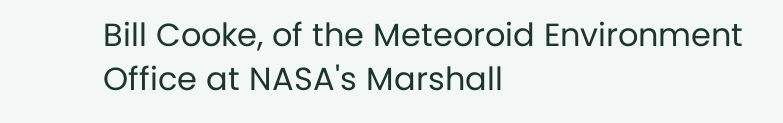Bill Cooke, of the Meteoroid Environment Office at NASA's Marshall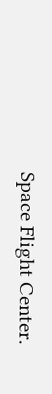Space Flight Center.